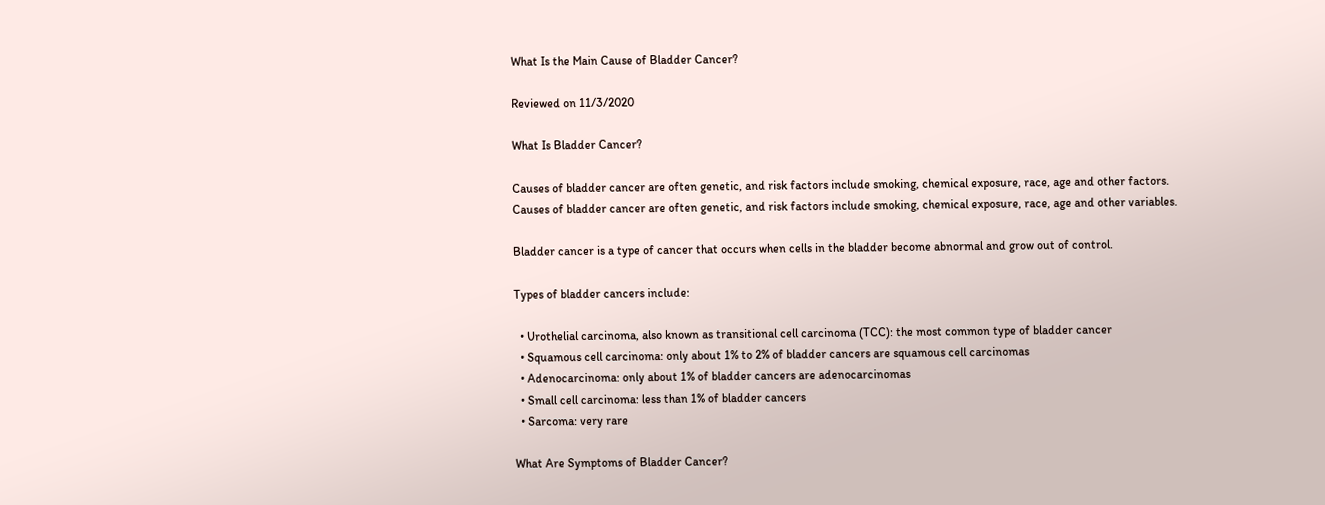What Is the Main Cause of Bladder Cancer?

Reviewed on 11/3/2020

What Is Bladder Cancer?

Causes of bladder cancer are often genetic, and risk factors include smoking, chemical exposure, race, age and other factors.
Causes of bladder cancer are often genetic, and risk factors include smoking, chemical exposure, race, age and other variables.

Bladder cancer is a type of cancer that occurs when cells in the bladder become abnormal and grow out of control.

Types of bladder cancers include:

  • Urothelial carcinoma, also known as transitional cell carcinoma (TCC): the most common type of bladder cancer
  • Squamous cell carcinoma: only about 1% to 2% of bladder cancers are squamous cell carcinomas
  • Adenocarcinoma: only about 1% of bladder cancers are adenocarcinomas
  • Small cell carcinoma: less than 1% of bladder cancers
  • Sarcoma: very rare

What Are Symptoms of Bladder Cancer?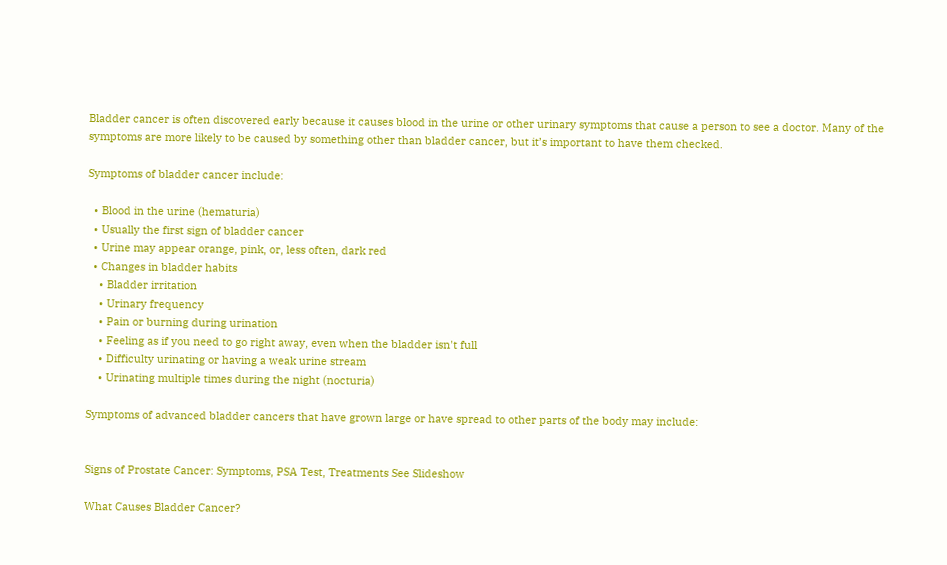Bladder cancer is often discovered early because it causes blood in the urine or other urinary symptoms that cause a person to see a doctor. Many of the symptoms are more likely to be caused by something other than bladder cancer, but it’s important to have them checked.

Symptoms of bladder cancer include:

  • Blood in the urine (hematuria)
  • Usually the first sign of bladder cancer
  • Urine may appear orange, pink, or, less often, dark red
  • Changes in bladder habits
    • Bladder irritation
    • Urinary frequency
    • Pain or burning during urination
    • Feeling as if you need to go right away, even when the bladder isn't full
    • Difficulty urinating or having a weak urine stream
    • Urinating multiple times during the night (nocturia)

Symptoms of advanced bladder cancers that have grown large or have spread to other parts of the body may include:


Signs of Prostate Cancer: Symptoms, PSA Test, Treatments See Slideshow

What Causes Bladder Cancer?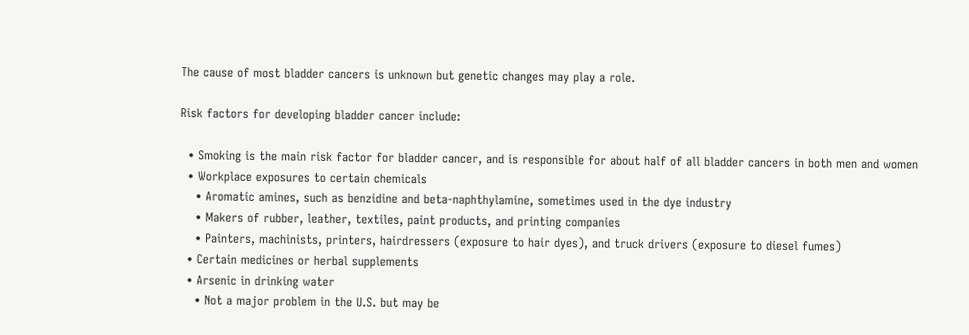The cause of most bladder cancers is unknown but genetic changes may play a role.

Risk factors for developing bladder cancer include:

  • Smoking is the main risk factor for bladder cancer, and is responsible for about half of all bladder cancers in both men and women
  • Workplace exposures to certain chemicals
    • Aromatic amines, such as benzidine and beta-naphthylamine, sometimes used in the dye industry
    • Makers of rubber, leather, textiles, paint products, and printing companies
    • Painters, machinists, printers, hairdressers (exposure to hair dyes), and truck drivers (exposure to diesel fumes)
  • Certain medicines or herbal supplements
  • Arsenic in drinking water
    • Not a major problem in the U.S. but may be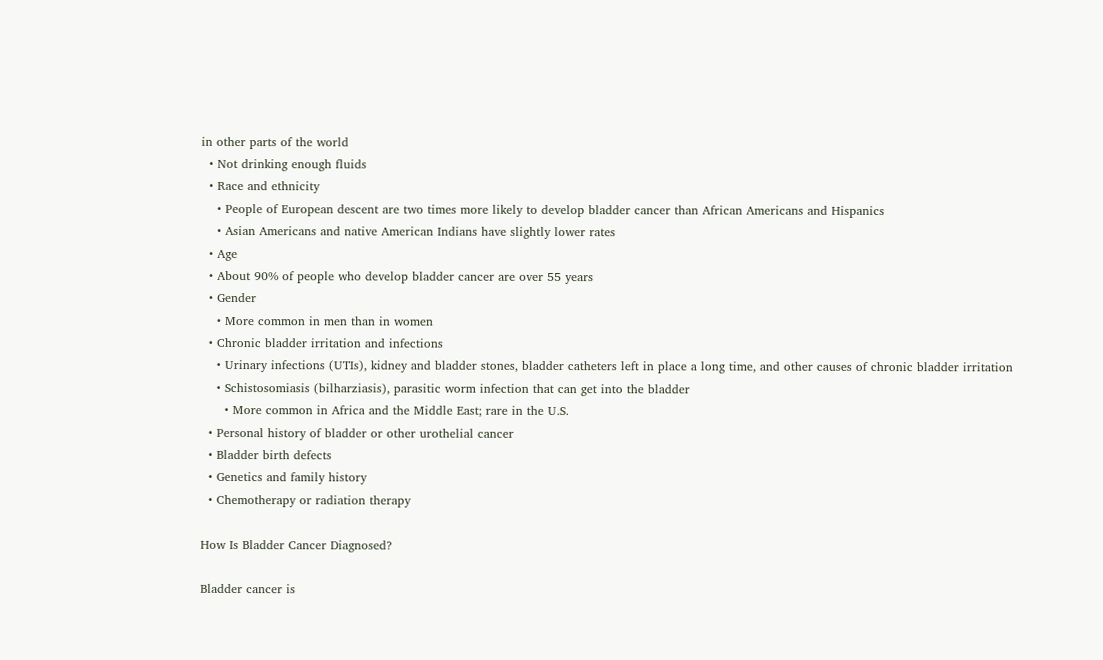in other parts of the world
  • Not drinking enough fluids
  • Race and ethnicity
    • People of European descent are two times more likely to develop bladder cancer than African Americans and Hispanics
    • Asian Americans and native American Indians have slightly lower rates
  • Age
  • About 90% of people who develop bladder cancer are over 55 years
  • Gender
    • More common in men than in women
  • Chronic bladder irritation and infections
    • Urinary infections (UTIs), kidney and bladder stones, bladder catheters left in place a long time, and other causes of chronic bladder irritation
    • Schistosomiasis (bilharziasis), parasitic worm infection that can get into the bladder
      • More common in Africa and the Middle East; rare in the U.S.
  • Personal history of bladder or other urothelial cancer
  • Bladder birth defects
  • Genetics and family history
  • Chemotherapy or radiation therapy

How Is Bladder Cancer Diagnosed?

Bladder cancer is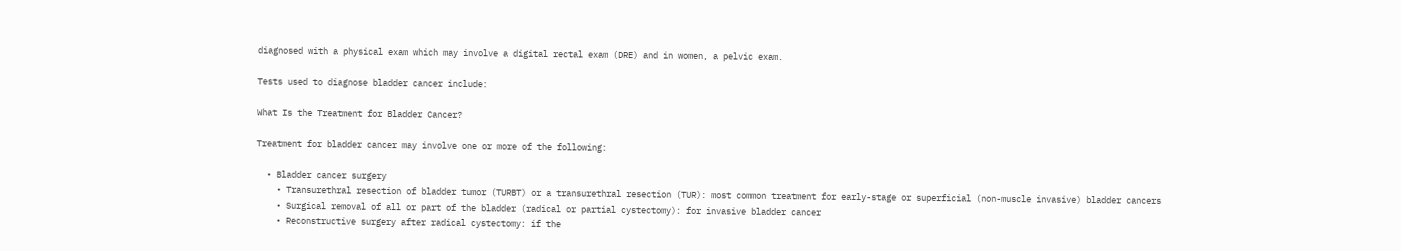diagnosed with a physical exam which may involve a digital rectal exam (DRE) and in women, a pelvic exam.

Tests used to diagnose bladder cancer include:

What Is the Treatment for Bladder Cancer?

Treatment for bladder cancer may involve one or more of the following:

  • Bladder cancer surgery
    • Transurethral resection of bladder tumor (TURBT) or a transurethral resection (TUR): most common treatment for early-stage or superficial (non-muscle invasive) bladder cancers
    • Surgical removal of all or part of the bladder (radical or partial cystectomy): for invasive bladder cancer
    • Reconstructive surgery after radical cystectomy: if the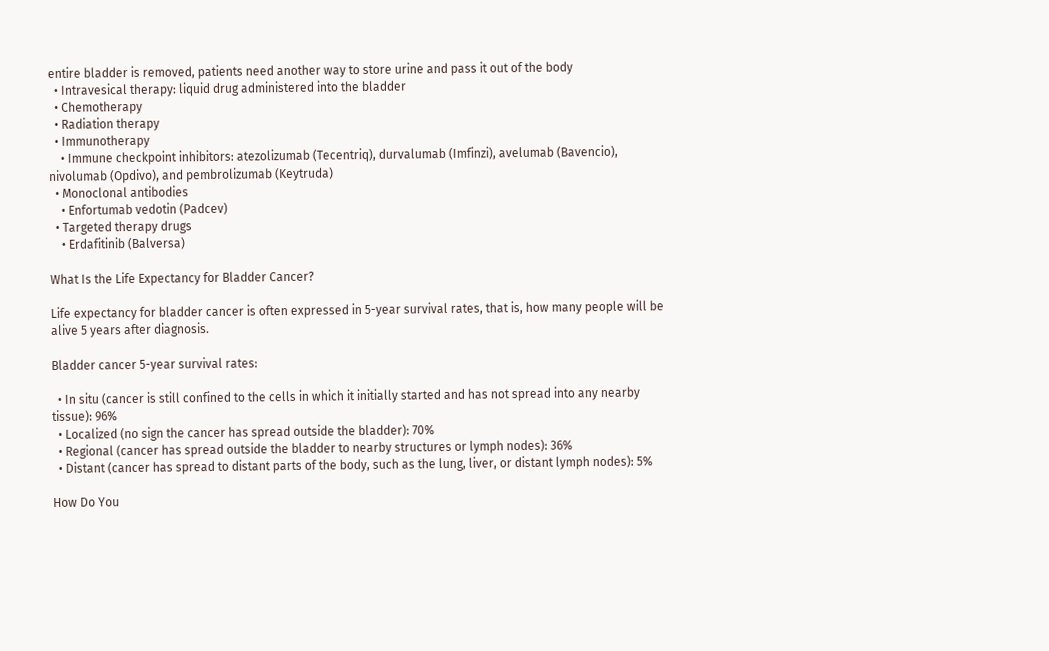entire bladder is removed, patients need another way to store urine and pass it out of the body
  • Intravesical therapy: liquid drug administered into the bladder
  • Chemotherapy
  • Radiation therapy
  • Immunotherapy
    • Immune checkpoint inhibitors: atezolizumab (Tecentriq), durvalumab (Imfinzi), avelumab (Bavencio), nivolumab (Opdivo), and pembrolizumab (Keytruda)
  • Monoclonal antibodies
    • Enfortumab vedotin (Padcev)
  • Targeted therapy drugs
    • Erdafitinib (Balversa)

What Is the Life Expectancy for Bladder Cancer?

Life expectancy for bladder cancer is often expressed in 5-year survival rates, that is, how many people will be alive 5 years after diagnosis.

Bladder cancer 5-year survival rates:

  • In situ (cancer is still confined to the cells in which it initially started and has not spread into any nearby tissue): 96%
  • Localized (no sign the cancer has spread outside the bladder): 70%
  • Regional (cancer has spread outside the bladder to nearby structures or lymph nodes): 36%
  • Distant (cancer has spread to distant parts of the body, such as the lung, liver, or distant lymph nodes): 5%

How Do You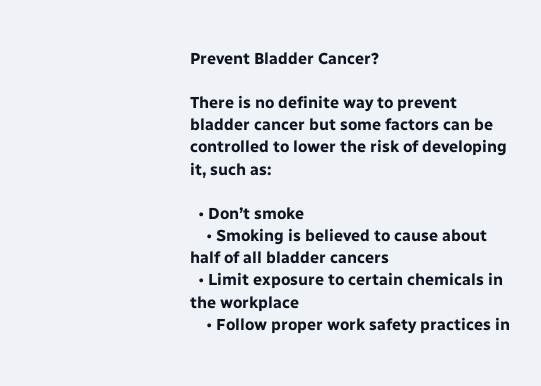Prevent Bladder Cancer?

There is no definite way to prevent bladder cancer but some factors can be controlled to lower the risk of developing it, such as:

  • Don’t smoke
    • Smoking is believed to cause about half of all bladder cancers
  • Limit exposure to certain chemicals in the workplace
    • Follow proper work safety practices in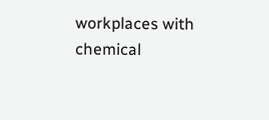workplaces with chemical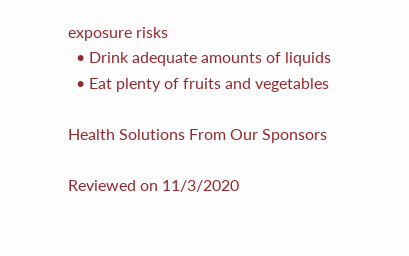exposure risks
  • Drink adequate amounts of liquids
  • Eat plenty of fruits and vegetables

Health Solutions From Our Sponsors

Reviewed on 11/3/2020